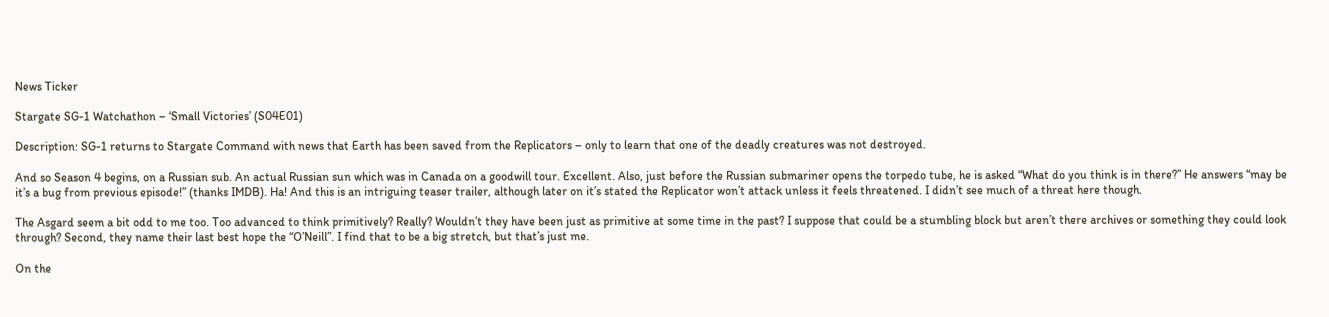News Ticker

Stargate SG-1 Watchathon – ‘Small Victories’ (S04E01)

Description: SG-1 returns to Stargate Command with news that Earth has been saved from the Replicators – only to learn that one of the deadly creatures was not destroyed.

And so Season 4 begins, on a Russian sub. An actual Russian sun which was in Canada on a goodwill tour. Excellent. Also, just before the Russian submariner opens the torpedo tube, he is asked “What do you think is in there?” He answers “may be it’s a bug from previous episode!” (thanks IMDB). Ha! And this is an intriguing teaser trailer, although later on it’s stated the Replicator won’t attack unless it feels threatened. I didn’t see much of a threat here though.

The Asgard seem a bit odd to me too. Too advanced to think primitively? Really? Wouldn’t they have been just as primitive at some time in the past? I suppose that could be a stumbling block but aren’t there archives or something they could look through? Second, they name their last best hope the “O’Neill”. I find that to be a big stretch, but that’s just me.

On the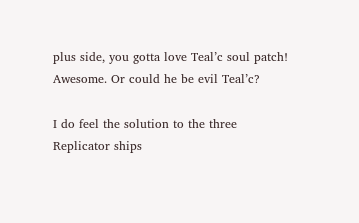plus side, you gotta love Teal’c soul patch! Awesome. Or could he be evil Teal’c?

I do feel the solution to the three Replicator ships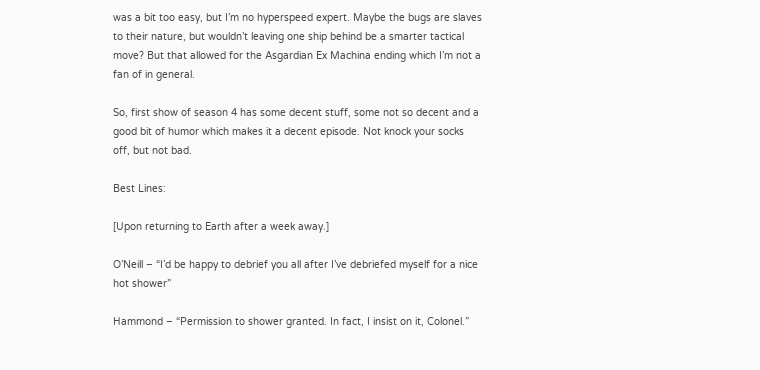was a bit too easy, but I’m no hyperspeed expert. Maybe the bugs are slaves to their nature, but wouldn’t leaving one ship behind be a smarter tactical move? But that allowed for the Asgardian Ex Machina ending which I’m not a fan of in general.

So, first show of season 4 has some decent stuff, some not so decent and a good bit of humor which makes it a decent episode. Not knock your socks off, but not bad.

Best Lines:

[Upon returning to Earth after a week away.]

O’Neill – “I’d be happy to debrief you all after I’ve debriefed myself for a nice hot shower”

Hammond – “Permission to shower granted. In fact, I insist on it, Colonel.”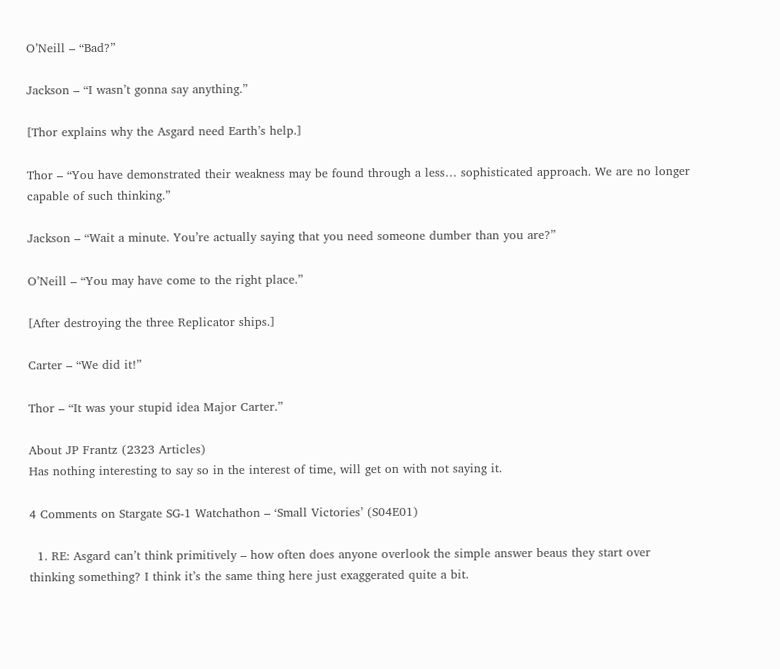O’Neill – “Bad?”

Jackson – “I wasn’t gonna say anything.”

[Thor explains why the Asgard need Earth’s help.]

Thor – “You have demonstrated their weakness may be found through a less… sophisticated approach. We are no longer capable of such thinking.”

Jackson – “Wait a minute. You’re actually saying that you need someone dumber than you are?”

O’Neill – “You may have come to the right place.”

[After destroying the three Replicator ships.]

Carter – “We did it!”

Thor – “It was your stupid idea Major Carter.”

About JP Frantz (2323 Articles)
Has nothing interesting to say so in the interest of time, will get on with not saying it.

4 Comments on Stargate SG-1 Watchathon – ‘Small Victories’ (S04E01)

  1. RE: Asgard can’t think primitively – how often does anyone overlook the simple answer beaus they start over thinking something? I think it’s the same thing here just exaggerated quite a bit.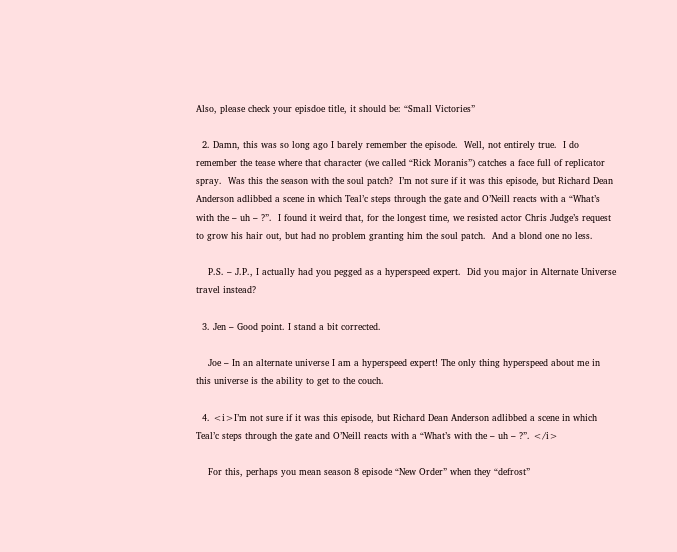Also, please check your episdoe title, it should be: “Small Victories”

  2. Damn, this was so long ago I barely remember the episode.  Well, not entirely true.  I do remember the tease where that character (we called “Rick Moranis”) catches a face full of replicator spray.  Was this the season with the soul patch?  I’m not sure if it was this episode, but Richard Dean Anderson adlibbed a scene in which Teal’c steps through the gate and O’Neill reacts with a “What’s with the – uh – ?”.  I found it weird that, for the longest time, we resisted actor Chris Judge’s request to grow his hair out, but had no problem granting him the soul patch.  And a blond one no less.

    P.S. – J.P., I actually had you pegged as a hyperspeed expert.  Did you major in Alternate Universe travel instead?

  3. Jen – Good point. I stand a bit corrected.

    Joe – In an alternate universe I am a hyperspeed expert! The only thing hyperspeed about me in this universe is the ability to get to the couch.

  4. <i>I’m not sure if it was this episode, but Richard Dean Anderson adlibbed a scene in which Teal’c steps through the gate and O’Neill reacts with a “What’s with the – uh – ?”. </i>

    For this, perhaps you mean season 8 episode “New Order” when they “defrost”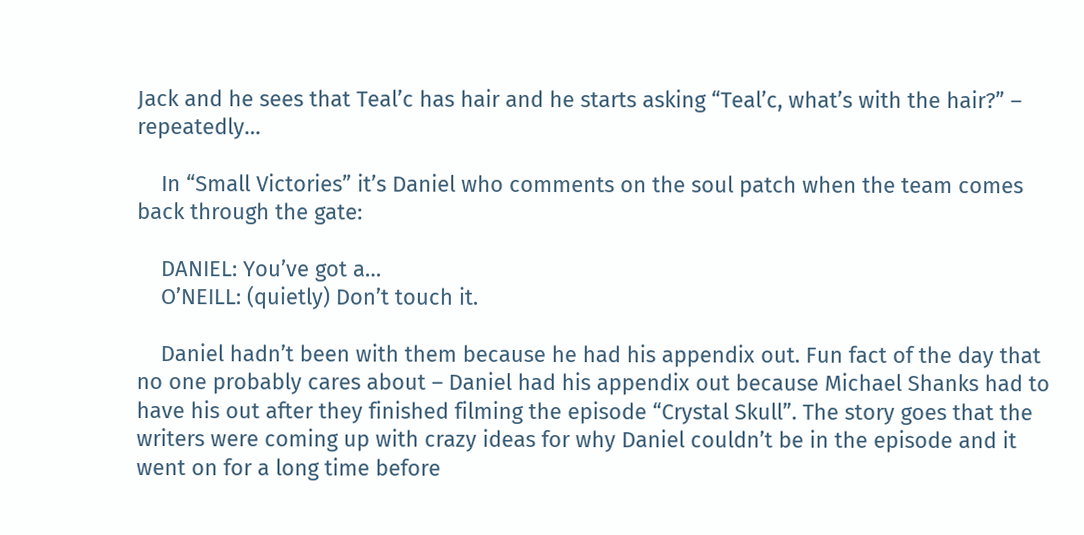Jack and he sees that Teal’c has hair and he starts asking “Teal’c, what’s with the hair?” – repeatedly…

    In “Small Victories” it’s Daniel who comments on the soul patch when the team comes back through the gate:

    DANIEL: You’ve got a…
    O’NEILL: (quietly) Don’t touch it.

    Daniel hadn’t been with them because he had his appendix out. Fun fact of the day that no one probably cares about – Daniel had his appendix out because Michael Shanks had to have his out after they finished filming the episode “Crystal Skull”. The story goes that the writers were coming up with crazy ideas for why Daniel couldn’t be in the episode and it went on for a long time before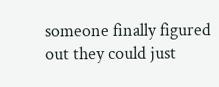someone finally figured out they could just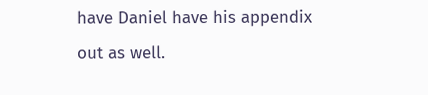have Daniel have his appendix out as well.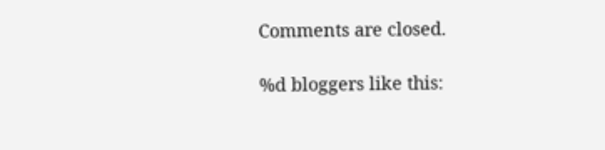Comments are closed.

%d bloggers like this: